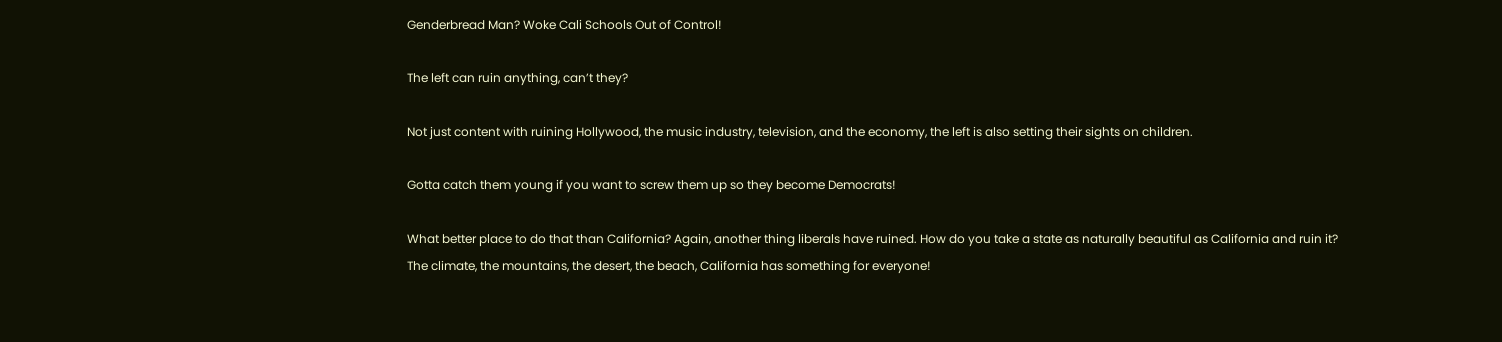Genderbread Man? Woke Cali Schools Out of Control!

The left can ruin anything, can’t they?

Not just content with ruining Hollywood, the music industry, television, and the economy, the left is also setting their sights on children.

Gotta catch them young if you want to screw them up so they become Democrats!

What better place to do that than California? Again, another thing liberals have ruined. How do you take a state as naturally beautiful as California and ruin it? The climate, the mountains, the desert, the beach, California has something for everyone!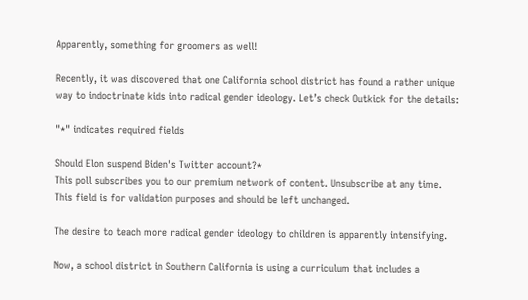Apparently, something for groomers as well!

Recently, it was discovered that one California school district has found a rather unique way to indoctrinate kids into radical gender ideology. Let’s check Outkick for the details:

"*" indicates required fields

Should Elon suspend Biden's Twitter account?*
This poll subscribes you to our premium network of content. Unsubscribe at any time.
This field is for validation purposes and should be left unchanged.

The desire to teach more radical gender ideology to children is apparently intensifying.

Now, a school district in Southern California is using a curriculum that includes a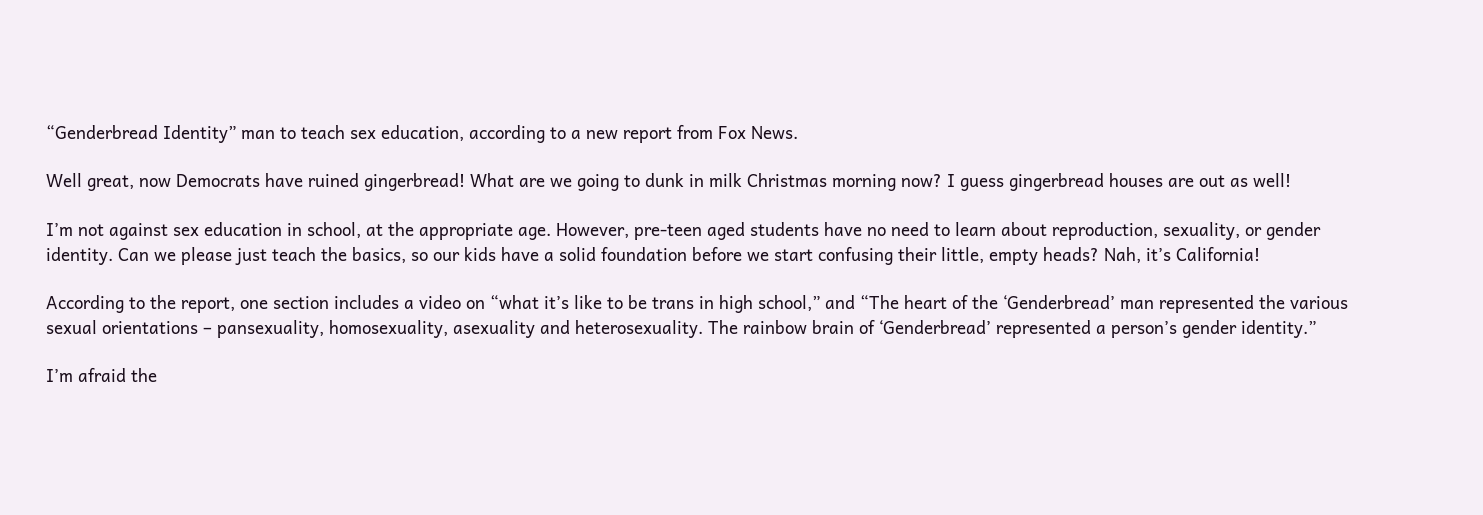“Genderbread Identity” man to teach sex education, according to a new report from Fox News.

Well great, now Democrats have ruined gingerbread! What are we going to dunk in milk Christmas morning now? I guess gingerbread houses are out as well!

I’m not against sex education in school, at the appropriate age. However, pre-teen aged students have no need to learn about reproduction, sexuality, or gender identity. Can we please just teach the basics, so our kids have a solid foundation before we start confusing their little, empty heads? Nah, it’s California!

According to the report, one section includes a video on “what it’s like to be trans in high school,” and “The heart of the ‘Genderbread’ man represented the various sexual orientations – pansexuality, homosexuality, asexuality and heterosexuality. The rainbow brain of ‘Genderbread’ represented a person’s gender identity.”

I’m afraid the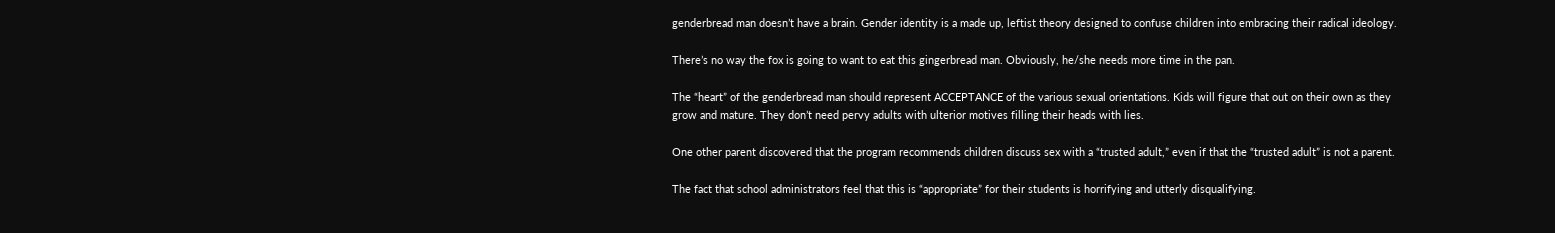genderbread man doesn’t have a brain. Gender identity is a made up, leftist theory designed to confuse children into embracing their radical ideology.

There’s no way the fox is going to want to eat this gingerbread man. Obviously, he/she needs more time in the pan.

The “heart” of the genderbread man should represent ACCEPTANCE of the various sexual orientations. Kids will figure that out on their own as they grow and mature. They don’t need pervy adults with ulterior motives filling their heads with lies.

One other parent discovered that the program recommends children discuss sex with a “trusted adult,” even if that the “trusted adult” is not a parent.

The fact that school administrators feel that this is “appropriate” for their students is horrifying and utterly disqualifying.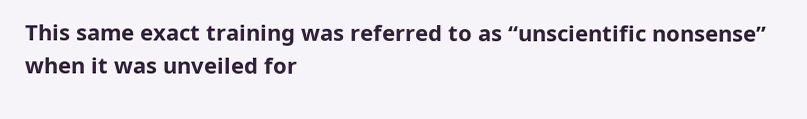This same exact training was referred to as “unscientific nonsense” when it was unveiled for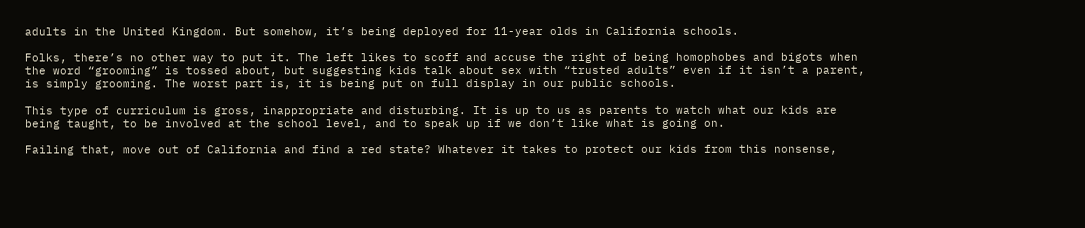adults in the United Kingdom. But somehow, it’s being deployed for 11-year olds in California schools.

Folks, there’s no other way to put it. The left likes to scoff and accuse the right of being homophobes and bigots when the word “grooming” is tossed about, but suggesting kids talk about sex with “trusted adults” even if it isn’t a parent, is simply grooming. The worst part is, it is being put on full display in our public schools.

This type of curriculum is gross, inappropriate and disturbing. It is up to us as parents to watch what our kids are being taught, to be involved at the school level, and to speak up if we don’t like what is going on.

Failing that, move out of California and find a red state? Whatever it takes to protect our kids from this nonsense,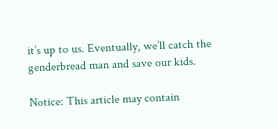it’s up to us. Eventually, we’ll catch the genderbread man and save our kids.

Notice: This article may contain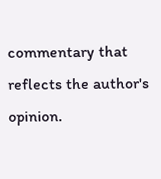commentary that reflects the author's opinion.